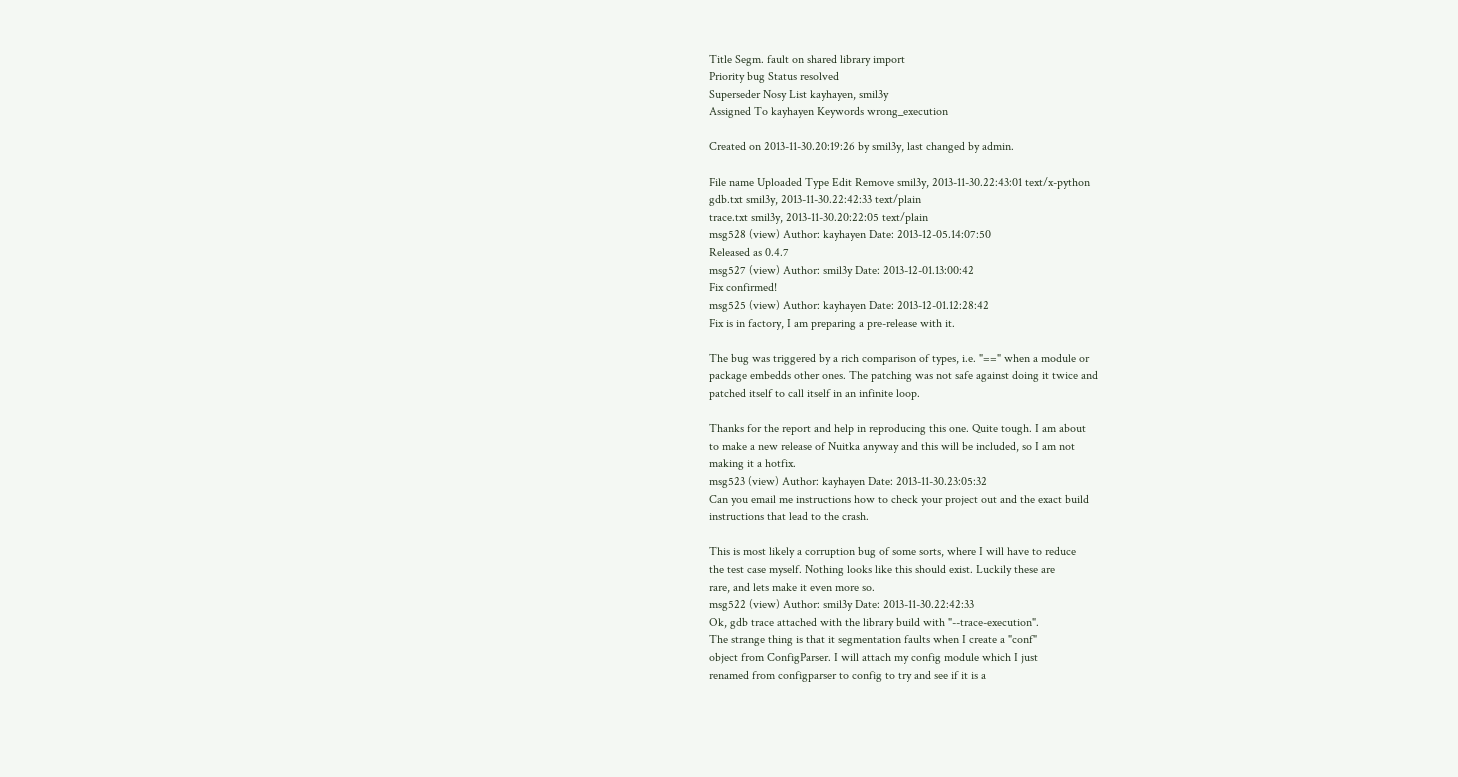Title Segm. fault on shared library import
Priority bug Status resolved
Superseder Nosy List kayhayen, smil3y
Assigned To kayhayen Keywords wrong_execution

Created on 2013-11-30.20:19:26 by smil3y, last changed by admin.

File name Uploaded Type Edit Remove smil3y, 2013-11-30.22:43:01 text/x-python
gdb.txt smil3y, 2013-11-30.22:42:33 text/plain
trace.txt smil3y, 2013-11-30.20:22:05 text/plain
msg528 (view) Author: kayhayen Date: 2013-12-05.14:07:50
Released as 0.4.7
msg527 (view) Author: smil3y Date: 2013-12-01.13:00:42
Fix confirmed!
msg525 (view) Author: kayhayen Date: 2013-12-01.12:28:42
Fix is in factory, I am preparing a pre-release with it.

The bug was triggered by a rich comparison of types, i.e. "==" when a module or
package embedds other ones. The patching was not safe against doing it twice and
patched itself to call itself in an infinite loop.

Thanks for the report and help in reproducing this one. Quite tough. I am about
to make a new release of Nuitka anyway and this will be included, so I am not
making it a hotfix.
msg523 (view) Author: kayhayen Date: 2013-11-30.23:05:32
Can you email me instructions how to check your project out and the exact build
instructions that lead to the crash.

This is most likely a corruption bug of some sorts, where I will have to reduce
the test case myself. Nothing looks like this should exist. Luckily these are
rare, and lets make it even more so.
msg522 (view) Author: smil3y Date: 2013-11-30.22:42:33
Ok, gdb trace attached with the library build with "--trace-execution".
The strange thing is that it segmentation faults when I create a "conf"
object from ConfigParser. I will attach my config module which I just
renamed from configparser to config to try and see if it is a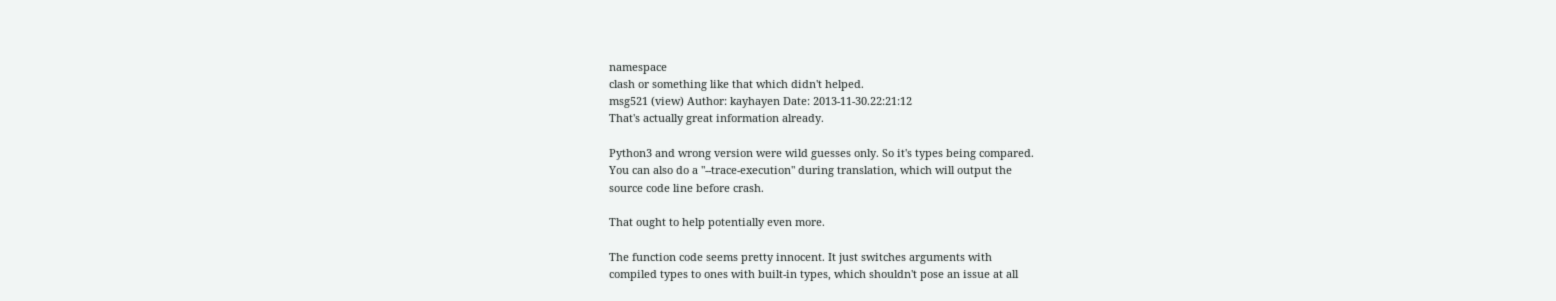namespace
clash or something like that which didn't helped.
msg521 (view) Author: kayhayen Date: 2013-11-30.22:21:12
That's actually great information already.

Python3 and wrong version were wild guesses only. So it's types being compared.
You can also do a "--trace-execution" during translation, which will output the
source code line before crash.

That ought to help potentially even more.

The function code seems pretty innocent. It just switches arguments with
compiled types to ones with built-in types, which shouldn't pose an issue at all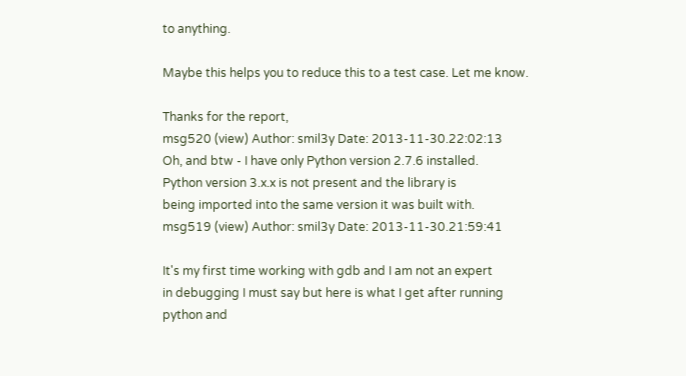to anything.

Maybe this helps you to reduce this to a test case. Let me know.

Thanks for the report,
msg520 (view) Author: smil3y Date: 2013-11-30.22:02:13
Oh, and btw - I have only Python version 2.7.6 installed.
Python version 3.x.x is not present and the library is
being imported into the same version it was built with.
msg519 (view) Author: smil3y Date: 2013-11-30.21:59:41

It's my first time working with gdb and I am not an expert
in debugging I must say but here is what I get after running
python and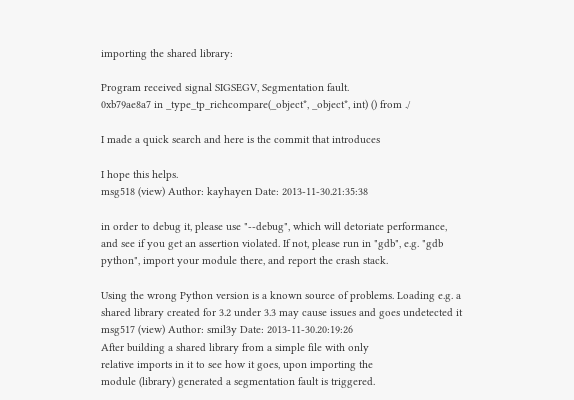importing the shared library:

Program received signal SIGSEGV, Segmentation fault.
0xb79ae8a7 in _type_tp_richcompare(_object*, _object*, int) () from ./

I made a quick search and here is the commit that introduces

I hope this helps.
msg518 (view) Author: kayhayen Date: 2013-11-30.21:35:38

in order to debug it, please use "--debug", which will detoriate performance,
and see if you get an assertion violated. If not, please run in "gdb", e.g. "gdb
python", import your module there, and report the crash stack.

Using the wrong Python version is a known source of problems. Loading e.g. a
shared library created for 3.2 under 3.3 may cause issues and goes undetected it
msg517 (view) Author: smil3y Date: 2013-11-30.20:19:26
After building a shared library from a simple file with only
relative imports in it to see how it goes, upon importing the
module (library) generated a segmentation fault is triggered.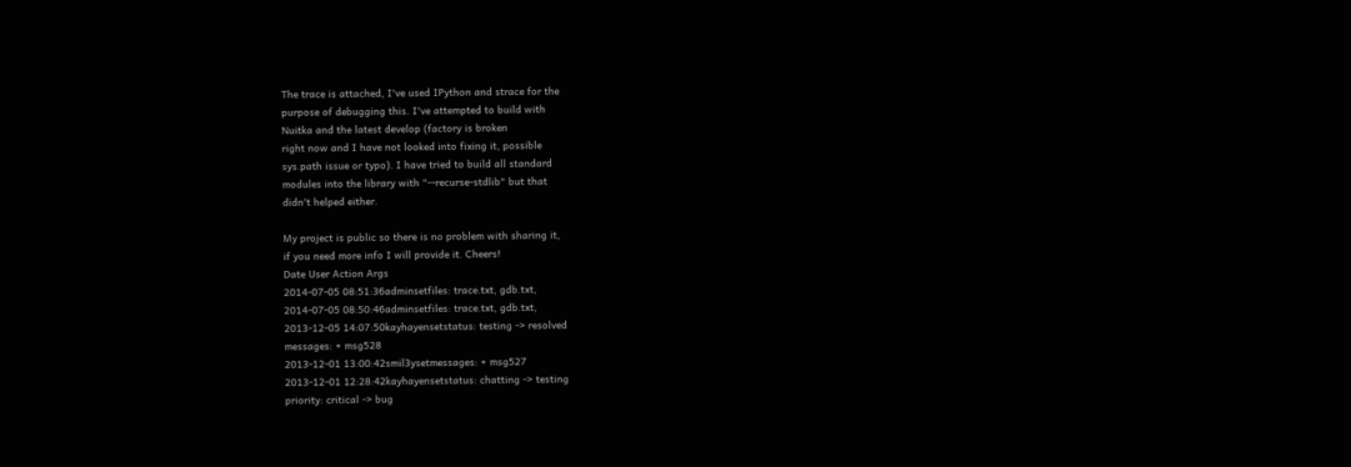The trace is attached, I've used IPython and strace for the
purpose of debugging this. I've attempted to build with
Nuitka and the latest develop (factory is broken
right now and I have not looked into fixing it, possible
sys.path issue or typo). I have tried to build all standard
modules into the library with "--recurse-stdlib" but that
didn't helped either.

My project is public so there is no problem with sharing it,
if you need more info I will provide it. Cheers!
Date User Action Args
2014-07-05 08:51:36adminsetfiles: trace.txt, gdb.txt,
2014-07-05 08:50:46adminsetfiles: trace.txt, gdb.txt,
2013-12-05 14:07:50kayhayensetstatus: testing -> resolved
messages: + msg528
2013-12-01 13:00:42smil3ysetmessages: + msg527
2013-12-01 12:28:42kayhayensetstatus: chatting -> testing
priority: critical -> bug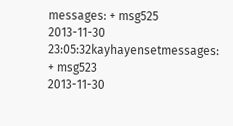messages: + msg525
2013-11-30 23:05:32kayhayensetmessages: + msg523
2013-11-30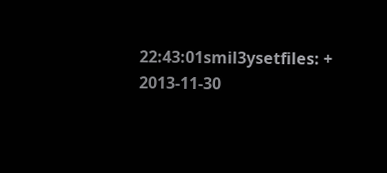22:43:01smil3ysetfiles: +
2013-11-30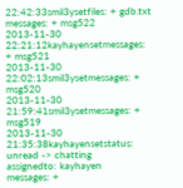22:42:33smil3ysetfiles: + gdb.txt
messages: + msg522
2013-11-30 22:21:12kayhayensetmessages: + msg521
2013-11-30 22:02:13smil3ysetmessages: + msg520
2013-11-30 21:59:41smil3ysetmessages: + msg519
2013-11-30 21:35:38kayhayensetstatus: unread -> chatting
assignedto: kayhayen
messages: +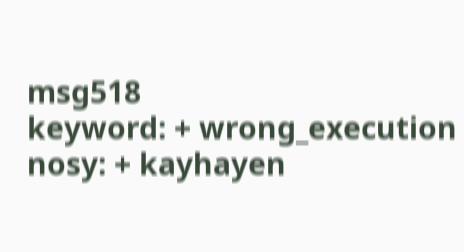msg518
keyword: + wrong_execution
nosy: + kayhayen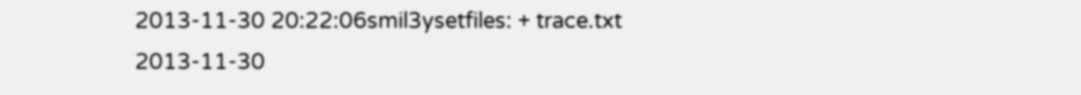2013-11-30 20:22:06smil3ysetfiles: + trace.txt
2013-11-30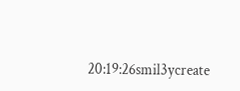20:19:26smil3ycreate